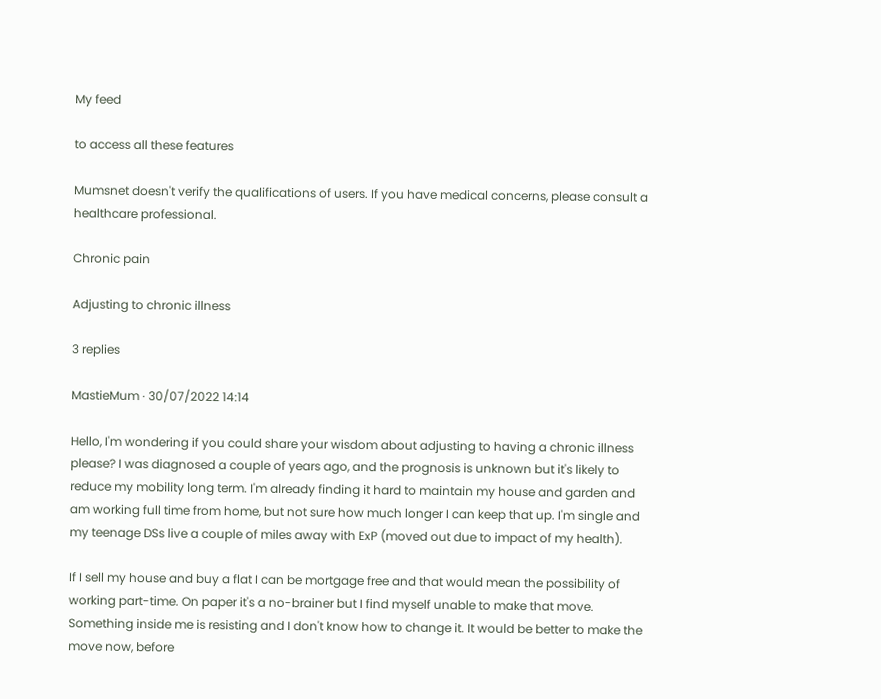My feed

to access all these features

Mumsnet doesn't verify the qualifications of users. If you have medical concerns, please consult a healthcare professional.

Chronic pain

Adjusting to chronic illness

3 replies

MastieMum · 30/07/2022 14:14

Hello, I'm wondering if you could share your wisdom about adjusting to having a chronic illness please? I was diagnosed a couple of years ago, and the prognosis is unknown but it's likely to reduce my mobility long term. I'm already finding it hard to maintain my house and garden and am working full time from home, but not sure how much longer I can keep that up. I'm single and my teenage DSs live a couple of miles away with ExP (moved out due to impact of my health).

If I sell my house and buy a flat I can be mortgage free and that would mean the possibility of working part-time. On paper it's a no-brainer but I find myself unable to make that move. Something inside me is resisting and I don't know how to change it. It would be better to make the move now, before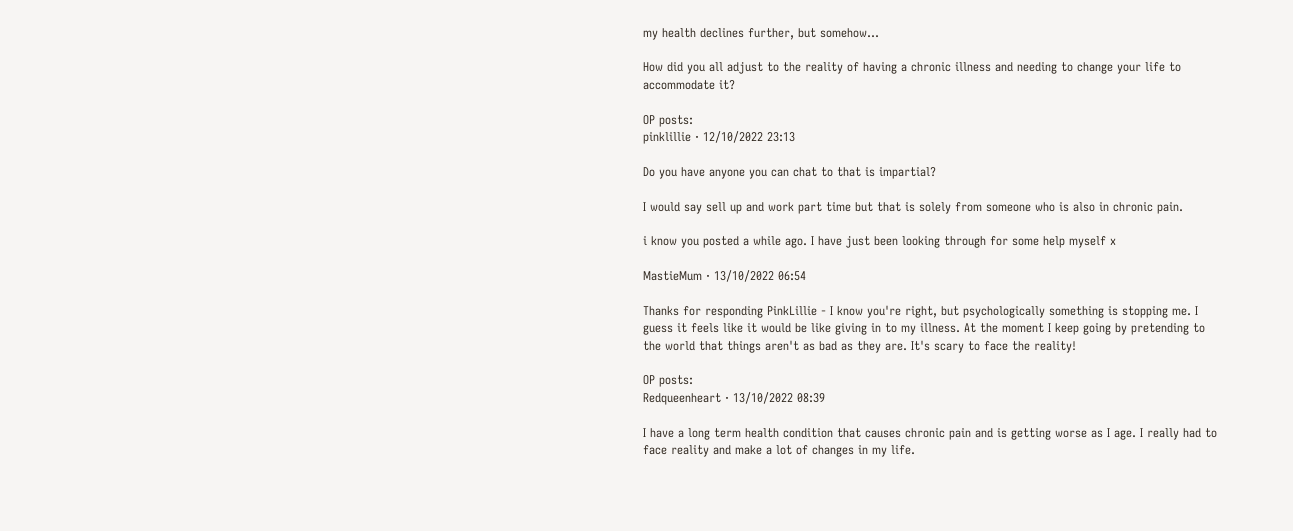my health declines further, but somehow...

How did you all adjust to the reality of having a chronic illness and needing to change your life to accommodate it?

OP posts:
pinklillie · 12/10/2022 23:13

Do you have anyone you can chat to that is impartial?

I would say sell up and work part time but that is solely from someone who is also in chronic pain.

i know you posted a while ago. I have just been looking through for some help myself x

MastieMum · 13/10/2022 06:54

Thanks for responding PinkLillie - I know you're right, but psychologically something is stopping me. I guess it feels like it would be like giving in to my illness. At the moment I keep going by pretending to the world that things aren't as bad as they are. It's scary to face the reality!

OP posts:
Redqueenheart · 13/10/2022 08:39

I have a long term health condition that causes chronic pain and is getting worse as I age. I really had to face reality and make a lot of changes in my life.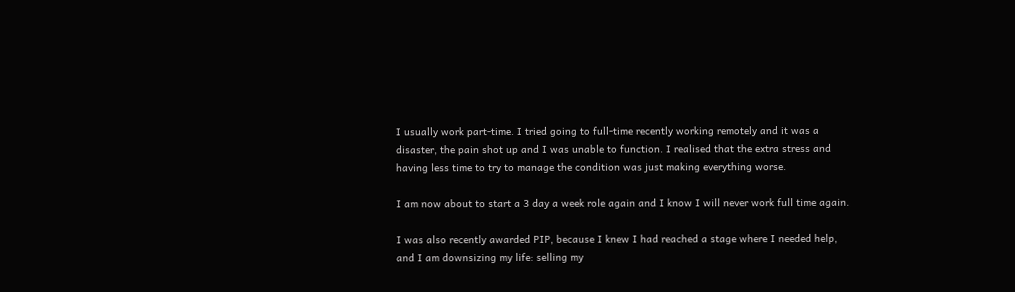I usually work part-time. I tried going to full-time recently working remotely and it was a disaster, the pain shot up and I was unable to function. I realised that the extra stress and having less time to try to manage the condition was just making everything worse.

I am now about to start a 3 day a week role again and I know I will never work full time again.

I was also recently awarded PIP, because I knew I had reached a stage where I needed help, and I am downsizing my life: selling my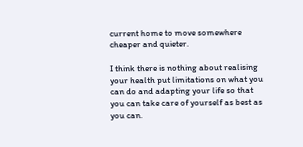current home to move somewhere cheaper and quieter.

I think there is nothing about realising your health put limitations on what you can do and adapting your life so that you can take care of yourself as best as you can.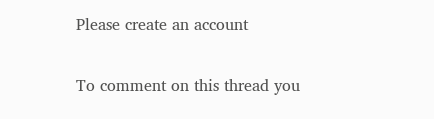Please create an account

To comment on this thread you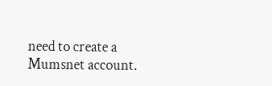need to create a Mumsnet account.